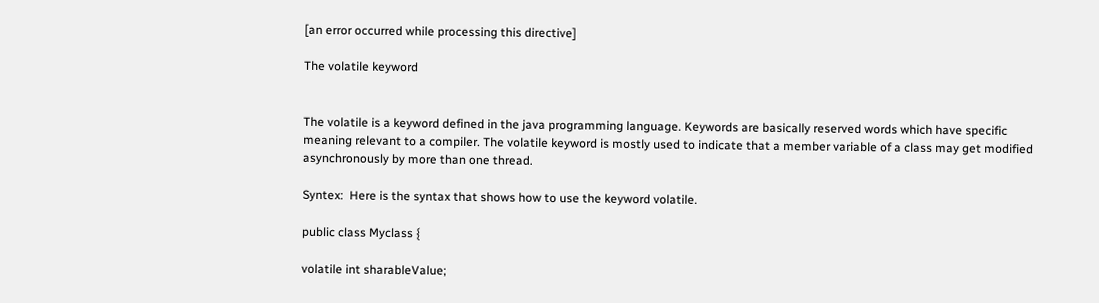[an error occurred while processing this directive]

The volatile keyword


The volatile is a keyword defined in the java programming language. Keywords are basically reserved words which have specific meaning relevant to a compiler. The volatile keyword is mostly used to indicate that a member variable of a class may get modified asynchronously by more than one thread.

Syntex:  Here is the syntax that shows how to use the keyword volatile.

public class Myclass {

volatile int sharableValue;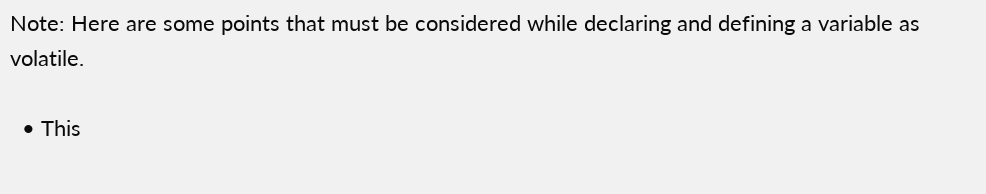Note: Here are some points that must be considered while declaring and defining a variable as volatile.

  • This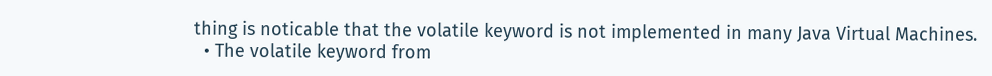thing is noticable that the volatile keyword is not implemented in many Java Virtual Machines.
  • The volatile keyword from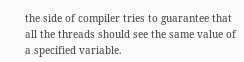the side of compiler tries to guarantee that all the threads should see the same value of a specified variable.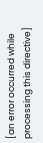[an error occurred while processing this directive]